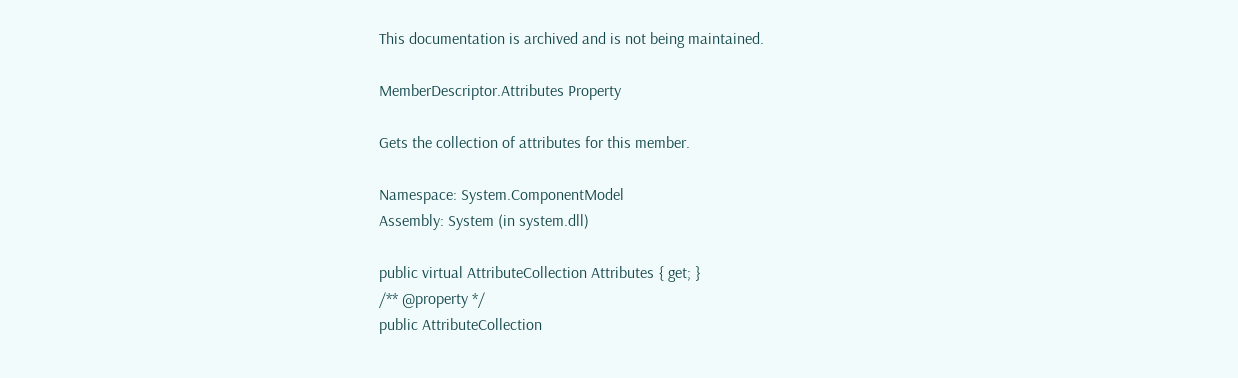This documentation is archived and is not being maintained.

MemberDescriptor.Attributes Property

Gets the collection of attributes for this member.

Namespace: System.ComponentModel
Assembly: System (in system.dll)

public virtual AttributeCollection Attributes { get; }
/** @property */
public AttributeCollection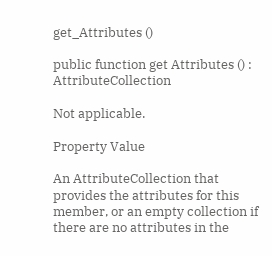get_Attributes ()

public function get Attributes () : AttributeCollection

Not applicable.

Property Value

An AttributeCollection that provides the attributes for this member, or an empty collection if there are no attributes in the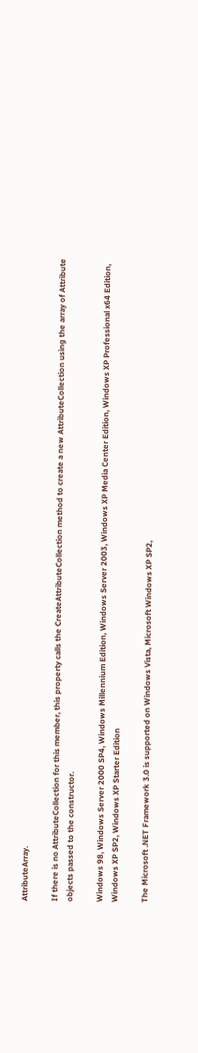AttributeArray.

If there is no AttributeCollection for this member, this property calls the CreateAttributeCollection method to create a new AttributeCollection using the array of Attribute objects passed to the constructor.

Windows 98, Windows Server 2000 SP4, Windows Millennium Edition, Windows Server 2003, Windows XP Media Center Edition, Windows XP Professional x64 Edition, Windows XP SP2, Windows XP Starter Edition

The Microsoft .NET Framework 3.0 is supported on Windows Vista, Microsoft Windows XP SP2,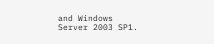and Windows Server 2003 SP1.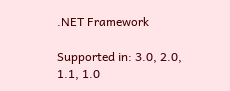.NET Framework

Supported in: 3.0, 2.0, 1.1, 1.0